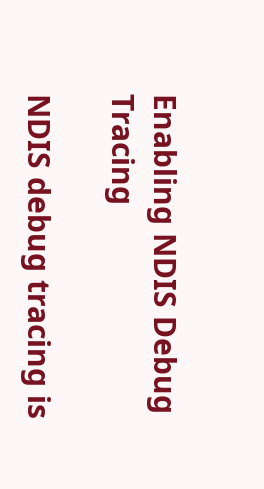Enabling NDIS Debug Tracing

NDIS debug tracing is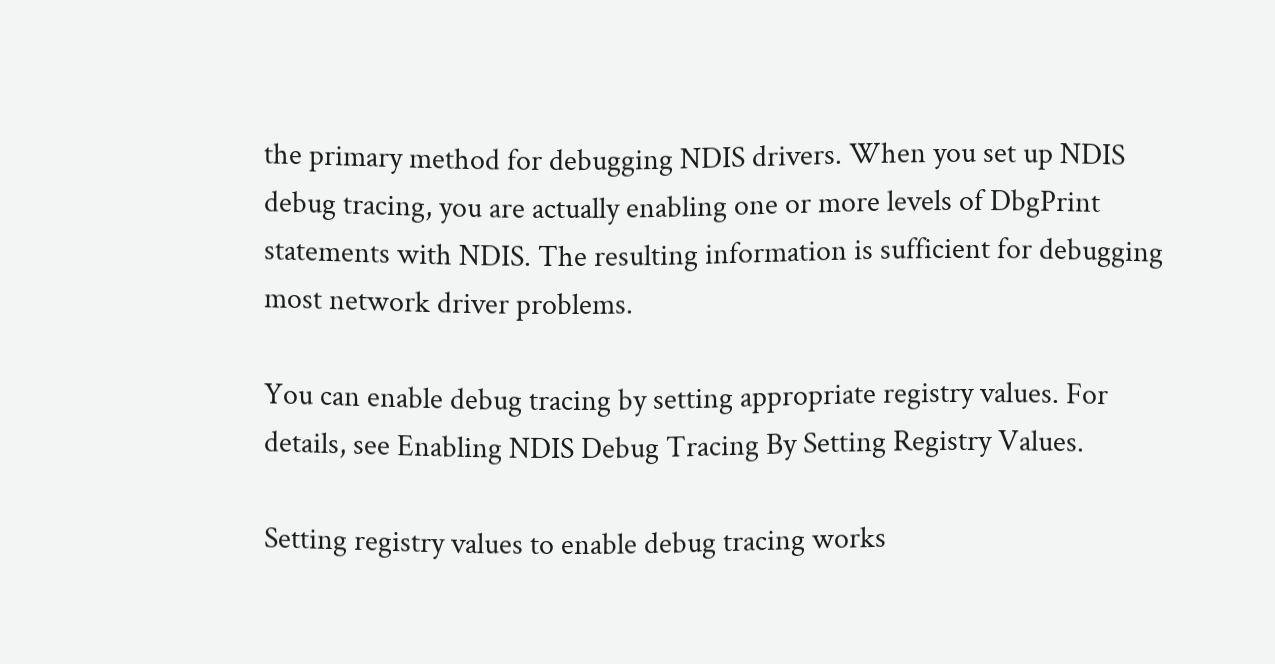the primary method for debugging NDIS drivers. When you set up NDIS debug tracing, you are actually enabling one or more levels of DbgPrint statements with NDIS. The resulting information is sufficient for debugging most network driver problems.

You can enable debug tracing by setting appropriate registry values. For details, see Enabling NDIS Debug Tracing By Setting Registry Values.

Setting registry values to enable debug tracing works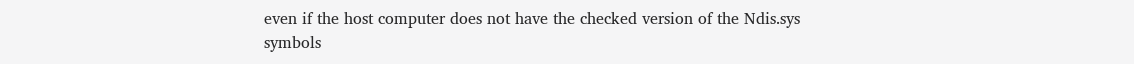even if the host computer does not have the checked version of the Ndis.sys symbols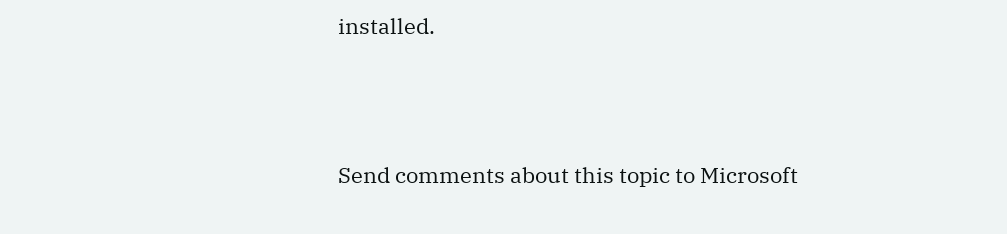installed.



Send comments about this topic to Microsoft